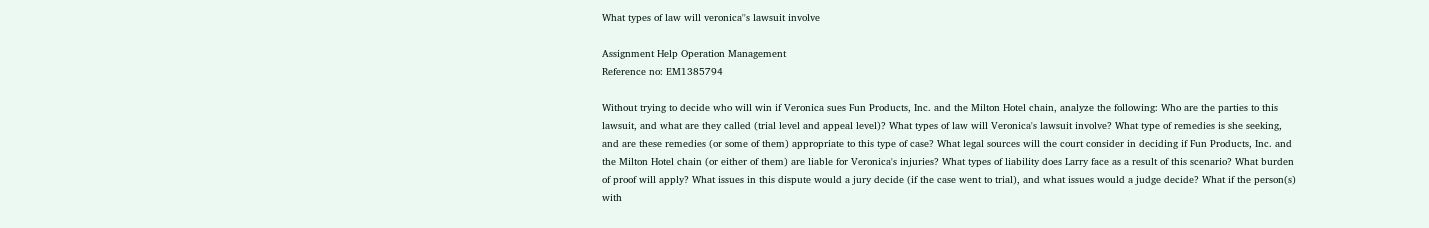What types of law will veronica''s lawsuit involve

Assignment Help Operation Management
Reference no: EM1385794

Without trying to decide who will win if Veronica sues Fun Products, Inc. and the Milton Hotel chain, analyze the following: Who are the parties to this lawsuit, and what are they called (trial level and appeal level)? What types of law will Veronica's lawsuit involve? What type of remedies is she seeking, and are these remedies (or some of them) appropriate to this type of case? What legal sources will the court consider in deciding if Fun Products, Inc. and the Milton Hotel chain (or either of them) are liable for Veronica's injuries? What types of liability does Larry face as a result of this scenario? What burden of proof will apply? What issues in this dispute would a jury decide (if the case went to trial), and what issues would a judge decide? What if the person(s) with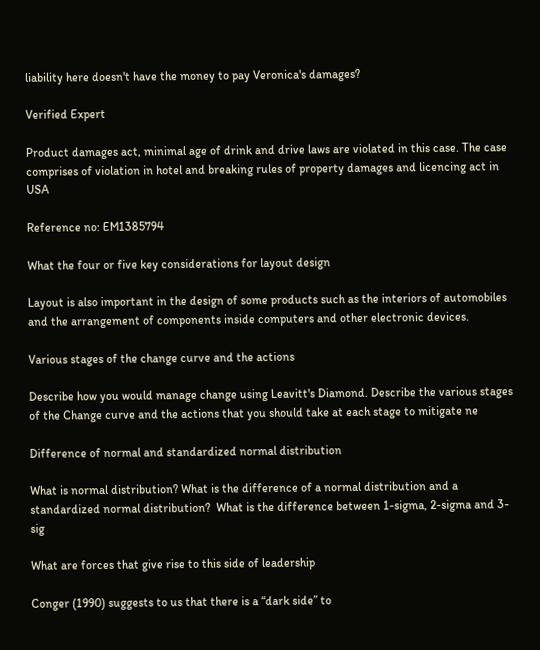liability here doesn't have the money to pay Veronica's damages?

Verified Expert

Product damages act, minimal age of drink and drive laws are violated in this case. The case comprises of violation in hotel and breaking rules of property damages and licencing act in USA

Reference no: EM1385794

What the four or five key considerations for layout design

Layout is also important in the design of some products such as the interiors of automobiles and the arrangement of components inside computers and other electronic devices.

Various stages of the change curve and the actions

Describe how you would manage change using Leavitt's Diamond. Describe the various stages of the Change curve and the actions that you should take at each stage to mitigate ne

Difference of normal and standardized normal distribution

What is normal distribution? What is the difference of a normal distribution and a standardized normal distribution?  What is the difference between 1-sigma, 2-sigma and 3-sig

What are forces that give rise to this side of leadership

Conger (1990) suggests to us that there is a “dark side” to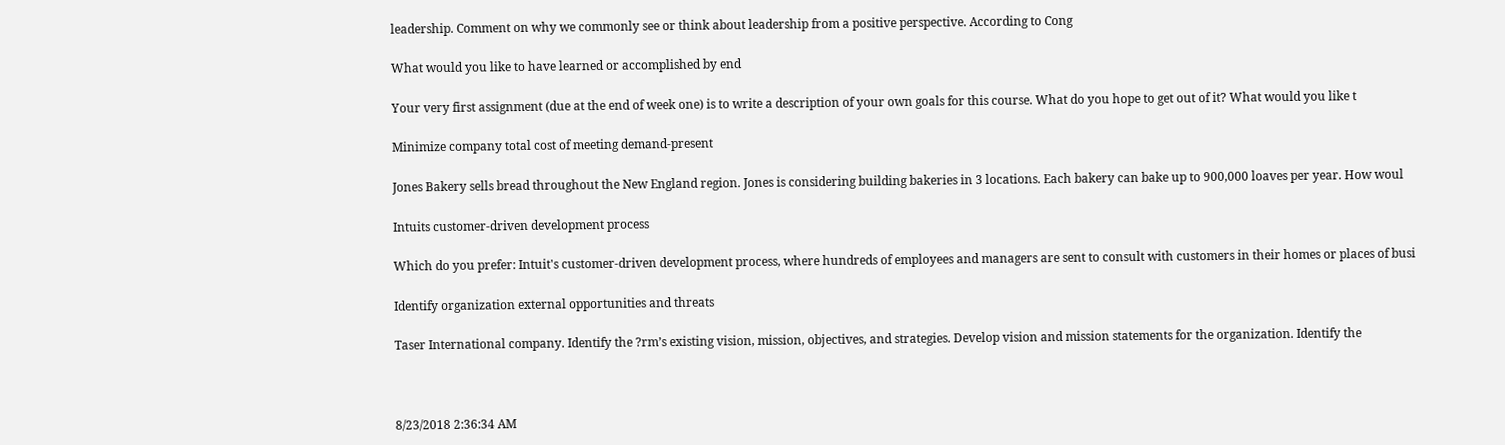leadership. Comment on why we commonly see or think about leadership from a positive perspective. According to Cong

What would you like to have learned or accomplished by end

Your very first assignment (due at the end of week one) is to write a description of your own goals for this course. What do you hope to get out of it? What would you like t

Minimize company total cost of meeting demand-present

Jones Bakery sells bread throughout the New England region. Jones is considering building bakeries in 3 locations. Each bakery can bake up to 900,000 loaves per year. How woul

Intuits customer-driven development process

Which do you prefer: Intuit's customer-driven development process, where hundreds of employees and managers are sent to consult with customers in their homes or places of busi

Identify organization external opportunities and threats

Taser International company. Identify the ?rm’s existing vision, mission, objectives, and strategies. Develop vision and mission statements for the organization. Identify the



8/23/2018 2:36:34 AM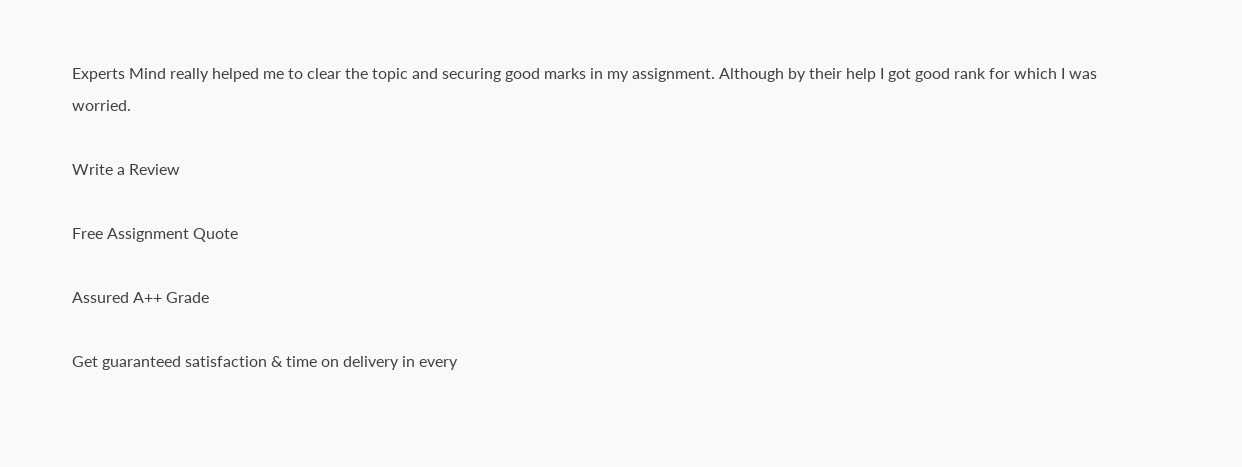Experts Mind really helped me to clear the topic and securing good marks in my assignment. Although by their help I got good rank for which I was worried.

Write a Review

Free Assignment Quote

Assured A++ Grade

Get guaranteed satisfaction & time on delivery in every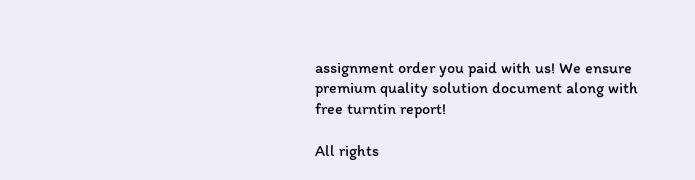assignment order you paid with us! We ensure premium quality solution document along with free turntin report!

All rights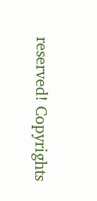reserved! Copyrights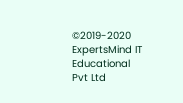©2019-2020 ExpertsMind IT Educational Pvt Ltd